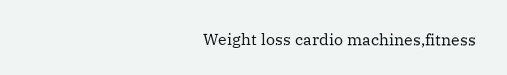Weight loss cardio machines,fitness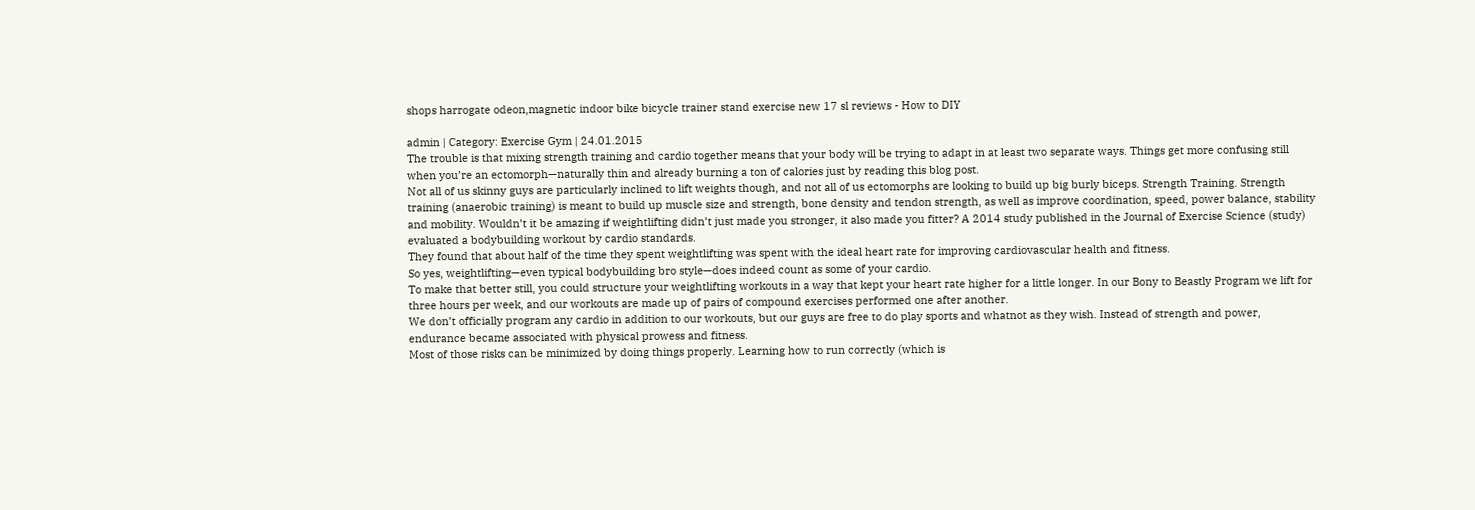shops harrogate odeon,magnetic indoor bike bicycle trainer stand exercise new 17 sl reviews - How to DIY

admin | Category: Exercise Gym | 24.01.2015
The trouble is that mixing strength training and cardio together means that your body will be trying to adapt in at least two separate ways. Things get more confusing still when you’re an ectomorph—naturally thin and already burning a ton of calories just by reading this blog post.
Not all of us skinny guys are particularly inclined to lift weights though, and not all of us ectomorphs are looking to build up big burly biceps. Strength Training. Strength training (anaerobic training) is meant to build up muscle size and strength, bone density and tendon strength, as well as improve coordination, speed, power balance, stability and mobility. Wouldn’t it be amazing if weightlifting didn’t just made you stronger, it also made you fitter? A 2014 study published in the Journal of Exercise Science (study) evaluated a bodybuilding workout by cardio standards.
They found that about half of the time they spent weightlifting was spent with the ideal heart rate for improving cardiovascular health and fitness.
So yes, weightlifting—even typical bodybuilding bro style—does indeed count as some of your cardio.
To make that better still, you could structure your weightlifting workouts in a way that kept your heart rate higher for a little longer. In our Bony to Beastly Program we lift for three hours per week, and our workouts are made up of pairs of compound exercises performed one after another.
We don’t officially program any cardio in addition to our workouts, but our guys are free to do play sports and whatnot as they wish. Instead of strength and power, endurance became associated with physical prowess and fitness.
Most of those risks can be minimized by doing things properly. Learning how to run correctly (which is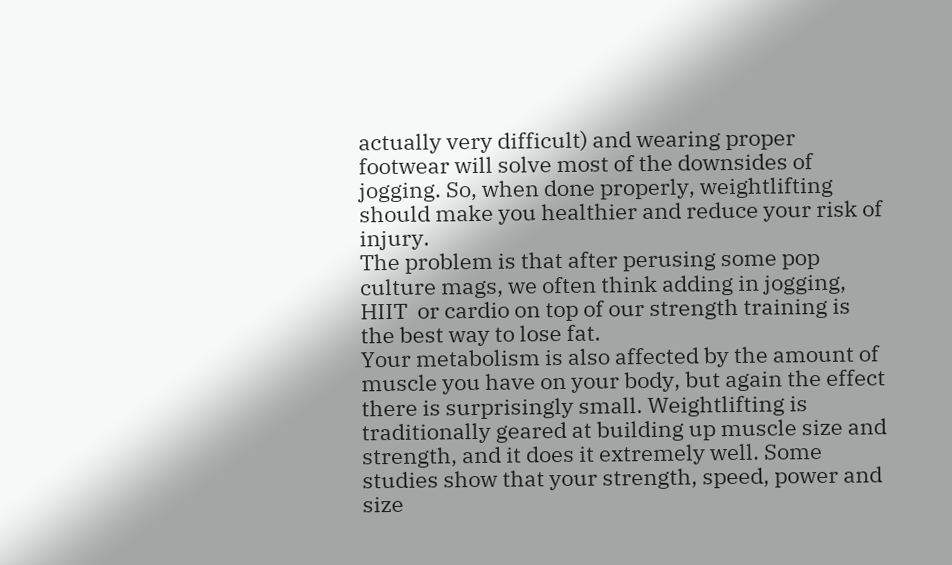actually very difficult) and wearing proper footwear will solve most of the downsides of jogging. So, when done properly, weightlifting should make you healthier and reduce your risk of injury.
The problem is that after perusing some pop culture mags, we often think adding in jogging, HIIT  or cardio on top of our strength training is the best way to lose fat.
Your metabolism is also affected by the amount of muscle you have on your body, but again the effect there is surprisingly small. Weightlifting is traditionally geared at building up muscle size and strength, and it does it extremely well. Some studies show that your strength, speed, power and size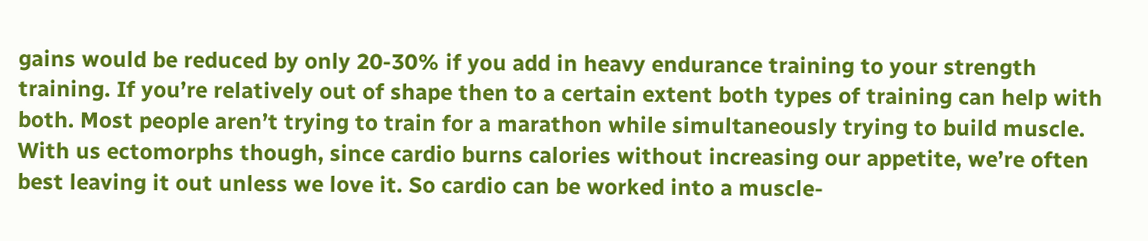gains would be reduced by only 20-30% if you add in heavy endurance training to your strength training. If you’re relatively out of shape then to a certain extent both types of training can help with both. Most people aren’t trying to train for a marathon while simultaneously trying to build muscle. With us ectomorphs though, since cardio burns calories without increasing our appetite, we’re often best leaving it out unless we love it. So cardio can be worked into a muscle-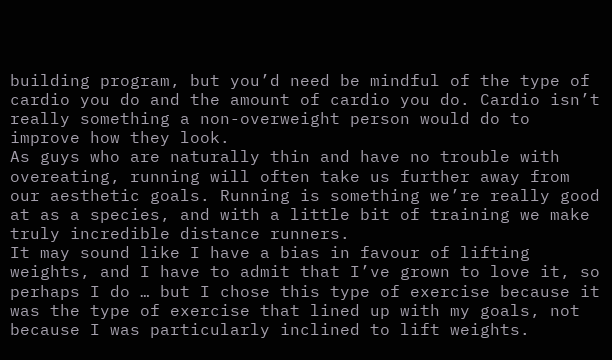building program, but you’d need be mindful of the type of cardio you do and the amount of cardio you do. Cardio isn’t really something a non-overweight person would do to improve how they look.
As guys who are naturally thin and have no trouble with overeating, running will often take us further away from our aesthetic goals. Running is something we’re really good at as a species, and with a little bit of training we make truly incredible distance runners.
It may sound like I have a bias in favour of lifting weights, and I have to admit that I’ve grown to love it, so perhaps I do … but I chose this type of exercise because it was the type of exercise that lined up with my goals, not because I was particularly inclined to lift weights.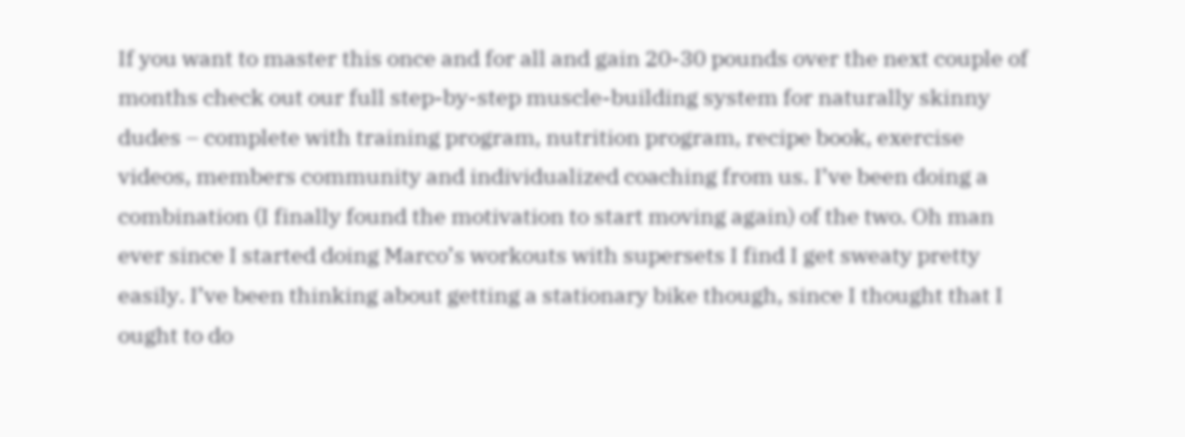If you want to master this once and for all and gain 20-30 pounds over the next couple of months check out our full step-by-step muscle-building system for naturally skinny dudes – complete with training program, nutrition program, recipe book, exercise videos, members community and individualized coaching from us. I’ve been doing a combination (I finally found the motivation to start moving again) of the two. Oh man ever since I started doing Marco’s workouts with supersets I find I get sweaty pretty easily. I’ve been thinking about getting a stationary bike though, since I thought that I ought to do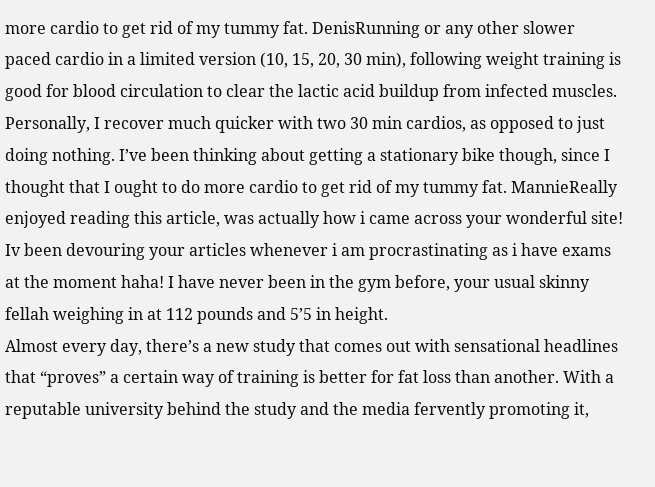more cardio to get rid of my tummy fat. DenisRunning or any other slower paced cardio in a limited version (10, 15, 20, 30 min), following weight training is good for blood circulation to clear the lactic acid buildup from infected muscles. Personally, I recover much quicker with two 30 min cardios, as opposed to just doing nothing. I’ve been thinking about getting a stationary bike though, since I thought that I ought to do more cardio to get rid of my tummy fat. MannieReally enjoyed reading this article, was actually how i came across your wonderful site! Iv been devouring your articles whenever i am procrastinating as i have exams at the moment haha! I have never been in the gym before, your usual skinny fellah weighing in at 112 pounds and 5’5 in height.
Almost every day, there’s a new study that comes out with sensational headlines that “proves” a certain way of training is better for fat loss than another. With a reputable university behind the study and the media fervently promoting it,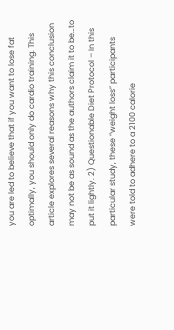you are led to believe that if you want to lose fat optimally, you should only do cardio training. This article explores several reasons why this conclusion may not be as sound as the authors claim it to be…to put it lightly. 2) Questionable Diet Protocol – In this particular study, these “weight loss” participants were told to adhere to a 2100 calorie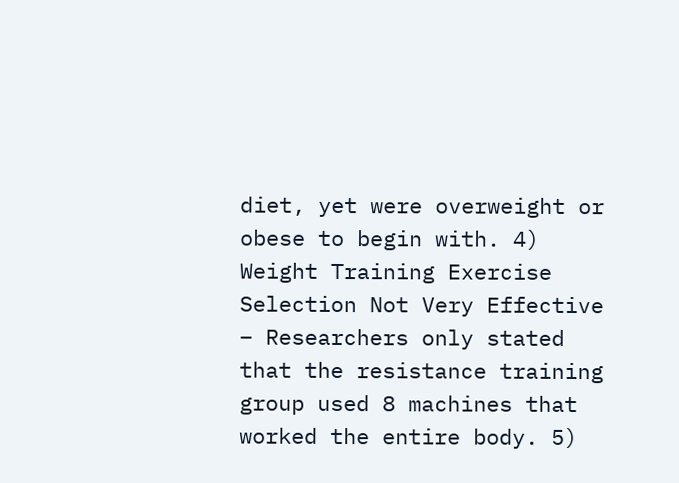diet, yet were overweight or obese to begin with. 4) Weight Training Exercise Selection Not Very Effective – Researchers only stated that the resistance training group used 8 machines that worked the entire body. 5)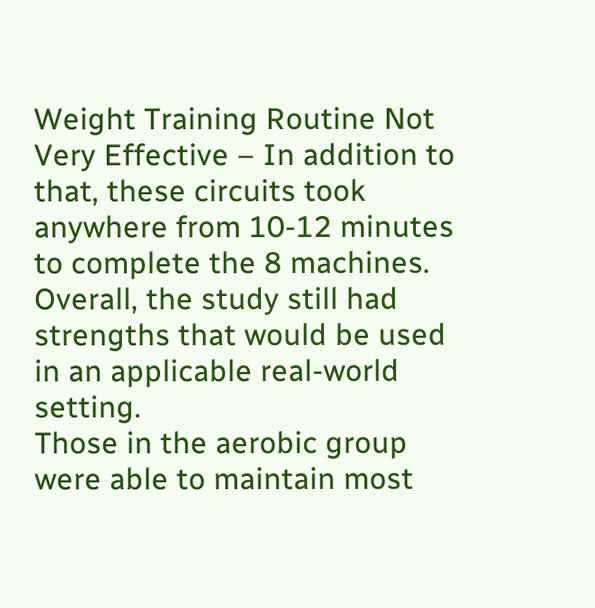Weight Training Routine Not Very Effective – In addition to that, these circuits took anywhere from 10-12 minutes to complete the 8 machines. Overall, the study still had strengths that would be used in an applicable real-world setting.
Those in the aerobic group were able to maintain most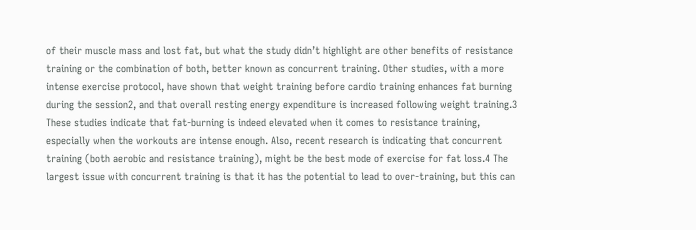of their muscle mass and lost fat, but what the study didn’t highlight are other benefits of resistance training or the combination of both, better known as concurrent training. Other studies, with a more intense exercise protocol, have shown that weight training before cardio training enhances fat burning during the session2, and that overall resting energy expenditure is increased following weight training.3 These studies indicate that fat-burning is indeed elevated when it comes to resistance training, especially when the workouts are intense enough. Also, recent research is indicating that concurrent training (both aerobic and resistance training), might be the best mode of exercise for fat loss.4 The largest issue with concurrent training is that it has the potential to lead to over-training, but this can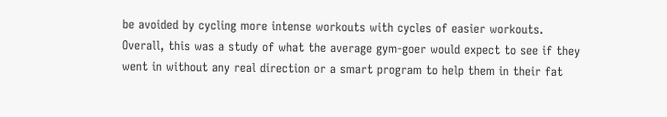be avoided by cycling more intense workouts with cycles of easier workouts. Overall, this was a study of what the average gym-goer would expect to see if they went in without any real direction or a smart program to help them in their fat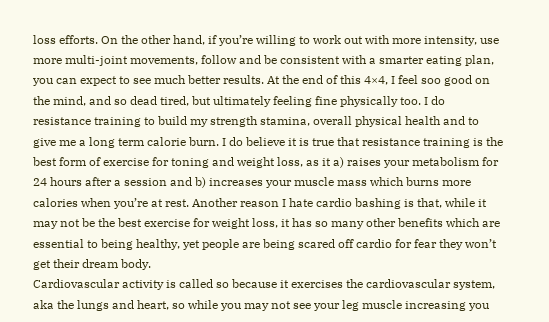loss efforts. On the other hand, if you’re willing to work out with more intensity, use more multi-joint movements, follow and be consistent with a smarter eating plan, you can expect to see much better results. At the end of this 4×4, I feel soo good on the mind, and so dead tired, but ultimately feeling fine physically too. I do resistance training to build my strength stamina, overall physical health and to give me a long term calorie burn. I do believe it is true that resistance training is the best form of exercise for toning and weight loss, as it a) raises your metabolism for 24 hours after a session and b) increases your muscle mass which burns more calories when you’re at rest. Another reason I hate cardio bashing is that, while it may not be the best exercise for weight loss, it has so many other benefits which are essential to being healthy, yet people are being scared off cardio for fear they won’t get their dream body.
Cardiovascular activity is called so because it exercises the cardiovascular system, aka the lungs and heart, so while you may not see your leg muscle increasing you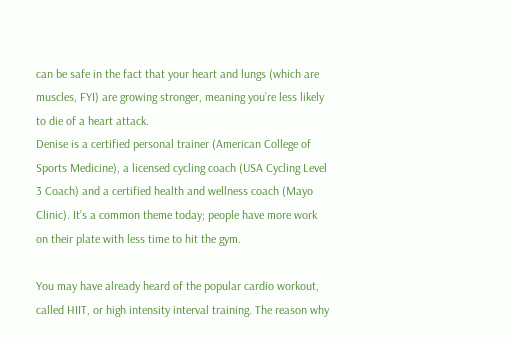can be safe in the fact that your heart and lungs (which are muscles, FYI) are growing stronger, meaning you’re less likely to die of a heart attack.
Denise is a certified personal trainer (American College of Sports Medicine), a licensed cycling coach (USA Cycling Level 3 Coach) and a certified health and wellness coach (Mayo Clinic). It’s a common theme today; people have more work on their plate with less time to hit the gym.

You may have already heard of the popular cardio workout, called HIIT, or high intensity interval training. The reason why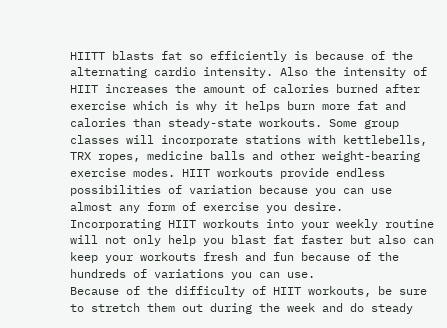HIITT blasts fat so efficiently is because of the alternating cardio intensity. Also the intensity of HIIT increases the amount of calories burned after exercise which is why it helps burn more fat and calories than steady-state workouts. Some group classes will incorporate stations with kettlebells, TRX ropes, medicine balls and other weight-bearing exercise modes. HIIT workouts provide endless possibilities of variation because you can use almost any form of exercise you desire. Incorporating HIIT workouts into your weekly routine will not only help you blast fat faster but also can keep your workouts fresh and fun because of the hundreds of variations you can use.
Because of the difficulty of HIIT workouts, be sure to stretch them out during the week and do steady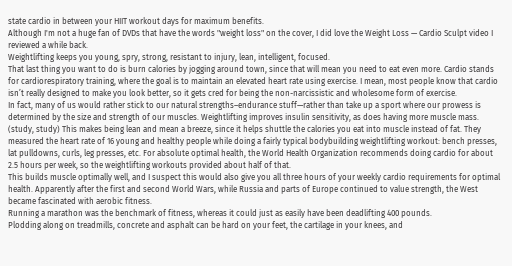state cardio in between your HIIT workout days for maximum benefits.
Although I'm not a huge fan of DVDs that have the words "weight loss" on the cover, I did love the Weight Loss — Cardio Sculpt video I reviewed a while back.
Weightlifting keeps you young, spry, strong, resistant to injury, lean, intelligent, focused.
That last thing you want to do is burn calories by jogging around town, since that will mean you need to eat even more. Cardio stands for cardiorespiratory training, where the goal is to maintain an elevated heart rate using exercise. I mean, most people know that cardio isn’t really designed to make you look better, so it gets cred for being the non-narcissistic and wholesome form of exercise.
In fact, many of us would rather stick to our natural strengths–endurance stuff—rather than take up a sport where our prowess is determined by the size and strength of our muscles. Weightlifting improves insulin sensitivity, as does having more muscle mass. (study, study) This makes being lean and mean a breeze, since it helps shuttle the calories you eat into muscle instead of fat. They measured the heart rate of 16 young and healthy people while doing a fairly typical bodybuilding weightlifting workout: bench presses, lat pulldowns, curls, leg presses, etc. For absolute optimal health, the World Health Organization recommends doing cardio for about 2.5 hours per week, so the weightlifting workouts provided about half of that.
This builds muscle optimally well, and I suspect this would also give you all three hours of your weekly cardio requirements for optimal health. Apparently after the first and second World Wars, while Russia and parts of Europe continued to value strength, the West became fascinated with aerobic fitness.
Running a marathon was the benchmark of fitness, whereas it could just as easily have been deadlifting 400 pounds.
Plodding along on treadmills, concrete and asphalt can be hard on your feet, the cartilage in your knees, and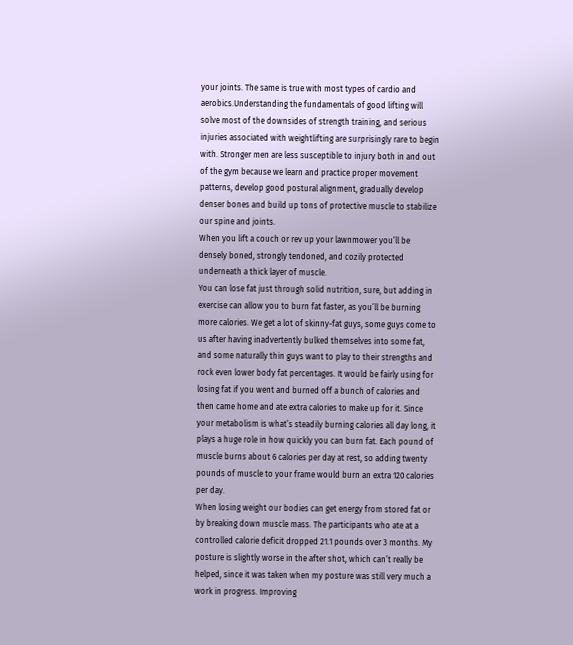your joints. The same is true with most types of cardio and aerobics.Understanding the fundamentals of good lifting will solve most of the downsides of strength training, and serious injuries associated with weightlifting are surprisingly rare to begin with. Stronger men are less susceptible to injury both in and out of the gym because we learn and practice proper movement patterns, develop good postural alignment, gradually develop denser bones and build up tons of protective muscle to stabilize our spine and joints.
When you lift a couch or rev up your lawnmower you’ll be densely boned, strongly tendoned, and cozily protected underneath a thick layer of muscle.
You can lose fat just through solid nutrition, sure, but adding in exercise can allow you to burn fat faster, as you’ll be burning more calories. We get a lot of skinny-fat guys, some guys come to us after having inadvertently bulked themselves into some fat, and some naturally thin guys want to play to their strengths and rock even lower body fat percentages. It would be fairly using for losing fat if you went and burned off a bunch of calories and then came home and ate extra calories to make up for it. Since your metabolism is what’s steadily burning calories all day long, it plays a huge role in how quickly you can burn fat. Each pound of muscle burns about 6 calories per day at rest, so adding twenty pounds of muscle to your frame would burn an extra 120 calories per day.
When losing weight our bodies can get energy from stored fat or by breaking down muscle mass. The participants who ate at a controlled calorie deficit dropped 21.1 pounds over 3 months. My posture is slightly worse in the after shot, which can’t really be helped, since it was taken when my posture was still very much a work in progress. Improving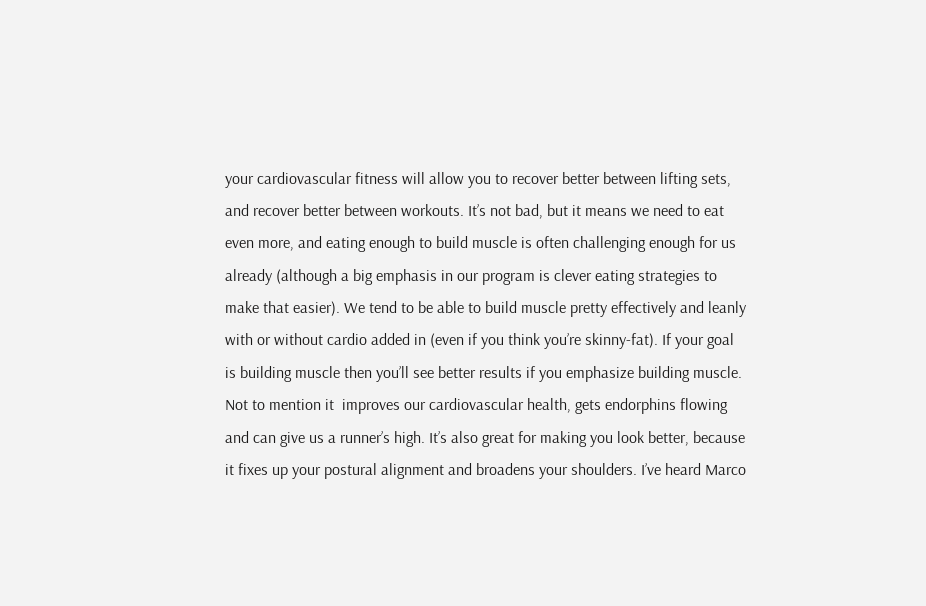your cardiovascular fitness will allow you to recover better between lifting sets, and recover better between workouts. It’s not bad, but it means we need to eat even more, and eating enough to build muscle is often challenging enough for us already (although a big emphasis in our program is clever eating strategies to make that easier). We tend to be able to build muscle pretty effectively and leanly with or without cardio added in (even if you think you’re skinny-fat). If your goal is building muscle then you’ll see better results if you emphasize building muscle. Not to mention it  improves our cardiovascular health, gets endorphins flowing and can give us a runner’s high. It’s also great for making you look better, because it fixes up your postural alignment and broadens your shoulders. I’ve heard Marco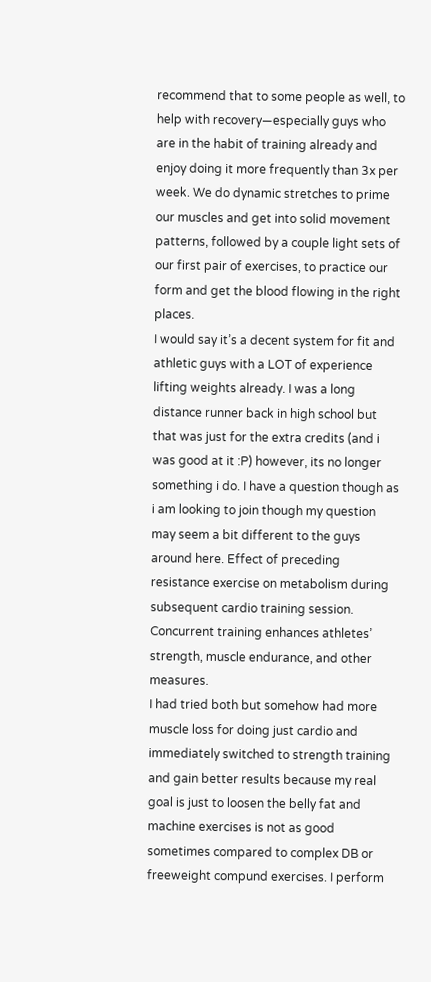recommend that to some people as well, to help with recovery—especially guys who are in the habit of training already and enjoy doing it more frequently than 3x per week. We do dynamic stretches to prime our muscles and get into solid movement patterns, followed by a couple light sets of our first pair of exercises, to practice our form and get the blood flowing in the right places.
I would say it’s a decent system for fit and athletic guys with a LOT of experience lifting weights already. I was a long distance runner back in high school but that was just for the extra credits (and i was good at it :P) however, its no longer something i do. I have a question though as i am looking to join though my question may seem a bit different to the guys around here. Effect of preceding resistance exercise on metabolism during subsequent cardio training session.
Concurrent training enhances athletes’ strength, muscle endurance, and other measures.
I had tried both but somehow had more muscle loss for doing just cardio and immediately switched to strength training and gain better results because my real goal is just to loosen the belly fat and machine exercises is not as good sometimes compared to complex DB or freeweight compund exercises. I perform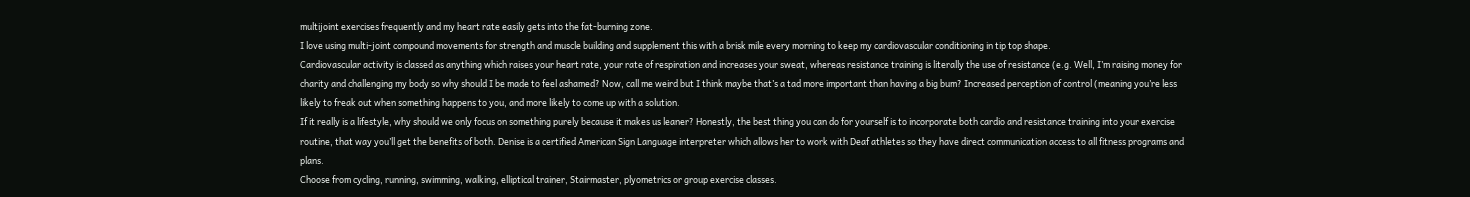multijoint exercises frequently and my heart rate easily gets into the fat-burning zone.
I love using multi-joint compound movements for strength and muscle building and supplement this with a brisk mile every morning to keep my cardiovascular conditioning in tip top shape.
Cardiovascular activity is classed as anything which raises your heart rate, your rate of respiration and increases your sweat, whereas resistance training is literally the use of resistance (e.g. Well, I’m raising money for charity and challenging my body so why should I be made to feel ashamed? Now, call me weird but I think maybe that’s a tad more important than having a big bum? Increased perception of control (meaning you’re less likely to freak out when something happens to you, and more likely to come up with a solution.
If it really is a lifestyle, why should we only focus on something purely because it makes us leaner? Honestly, the best thing you can do for yourself is to incorporate both cardio and resistance training into your exercise routine, that way you’ll get the benefits of both. Denise is a certified American Sign Language interpreter which allows her to work with Deaf athletes so they have direct communication access to all fitness programs and plans.
Choose from cycling, running, swimming, walking, elliptical trainer, Stairmaster, plyometrics or group exercise classes.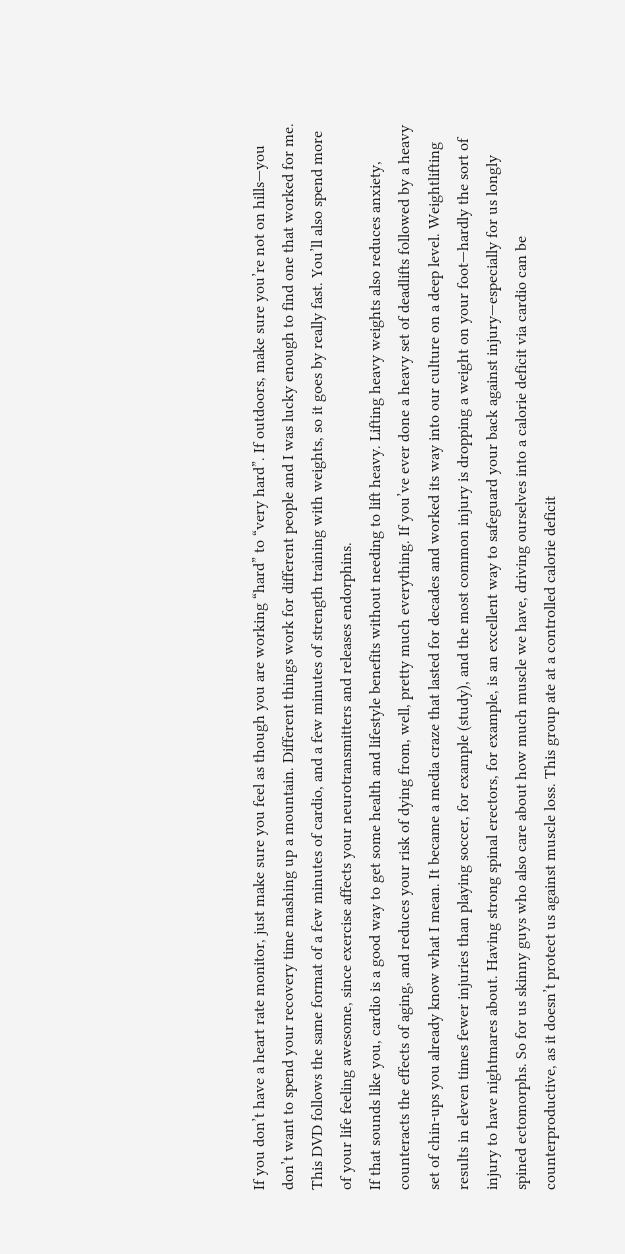If you don’t have a heart rate monitor, just make sure you feel as though you are working “hard” to “very hard”. If outdoors, make sure you’re not on hills—you don’t want to spend your recovery time mashing up a mountain. Different things work for different people and I was lucky enough to find one that worked for me.
This DVD follows the same format of a few minutes of cardio, and a few minutes of strength training with weights, so it goes by really fast. You’ll also spend more of your life feeling awesome, since exercise affects your neurotransmitters and releases endorphins.
If that sounds like you, cardio is a good way to get some health and lifestyle benefits without needing to lift heavy. Lifting heavy weights also reduces anxiety, counteracts the effects of aging, and reduces your risk of dying from, well, pretty much everything. If you’ve ever done a heavy set of deadlifts followed by a heavy set of chin-ups you already know what I mean. It became a media craze that lasted for decades and worked its way into our culture on a deep level. Weightlifting results in eleven times fewer injuries than playing soccer, for example (study), and the most common injury is dropping a weight on your foot—hardly the sort of injury to have nightmares about. Having strong spinal erectors, for example, is an excellent way to safeguard your back against injury—especially for us longly spined ectomorphs. So for us skinny guys who also care about how much muscle we have, driving ourselves into a calorie deficit via cardio can be counterproductive, as it doesn’t protect us against muscle loss. This group ate at a controlled calorie deficit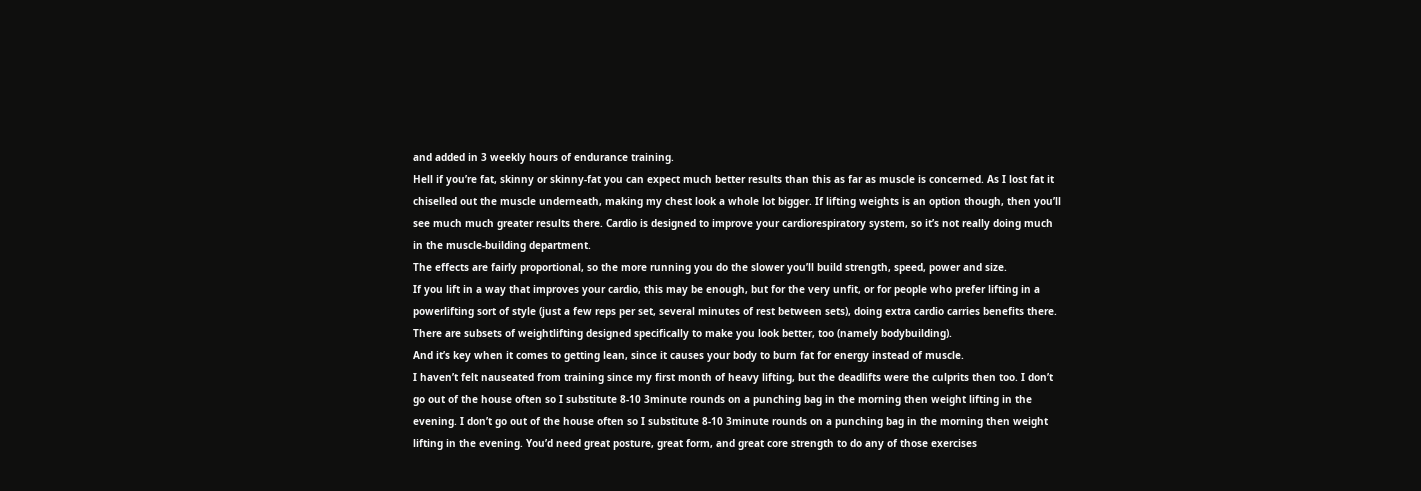and added in 3 weekly hours of endurance training.
Hell if you’re fat, skinny or skinny-fat you can expect much better results than this as far as muscle is concerned. As I lost fat it chiselled out the muscle underneath, making my chest look a whole lot bigger. If lifting weights is an option though, then you’ll see much much greater results there. Cardio is designed to improve your cardiorespiratory system, so it’s not really doing much in the muscle-building department.
The effects are fairly proportional, so the more running you do the slower you’ll build strength, speed, power and size.
If you lift in a way that improves your cardio, this may be enough, but for the very unfit, or for people who prefer lifting in a powerlifting sort of style (just a few reps per set, several minutes of rest between sets), doing extra cardio carries benefits there. There are subsets of weightlifting designed specifically to make you look better, too (namely bodybuilding).
And it’s key when it comes to getting lean, since it causes your body to burn fat for energy instead of muscle.
I haven’t felt nauseated from training since my first month of heavy lifting, but the deadlifts were the culprits then too. I don’t go out of the house often so I substitute 8-10 3minute rounds on a punching bag in the morning then weight lifting in the evening. I don’t go out of the house often so I substitute 8-10 3minute rounds on a punching bag in the morning then weight lifting in the evening. You’d need great posture, great form, and great core strength to do any of those exercises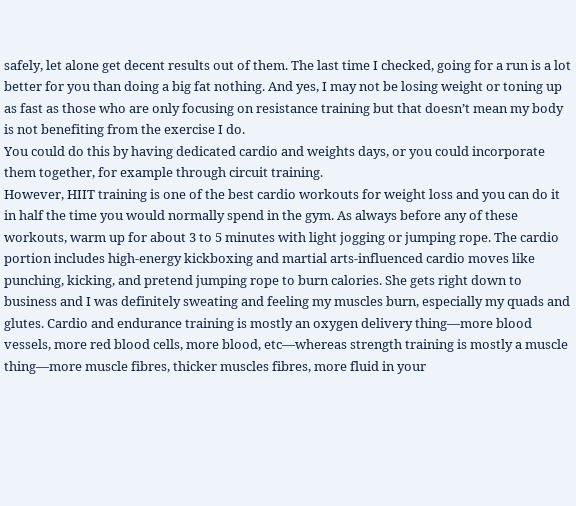safely, let alone get decent results out of them. The last time I checked, going for a run is a lot better for you than doing a big fat nothing. And yes, I may not be losing weight or toning up as fast as those who are only focusing on resistance training but that doesn’t mean my body is not benefiting from the exercise I do.
You could do this by having dedicated cardio and weights days, or you could incorporate them together, for example through circuit training.
However, HIIT training is one of the best cardio workouts for weight loss and you can do it in half the time you would normally spend in the gym. As always before any of these workouts, warm up for about 3 to 5 minutes with light jogging or jumping rope. The cardio portion includes high-energy kickboxing and martial arts-influenced cardio moves like punching, kicking, and pretend jumping rope to burn calories. She gets right down to business and I was definitely sweating and feeling my muscles burn, especially my quads and glutes. Cardio and endurance training is mostly an oxygen delivery thing—more blood vessels, more red blood cells, more blood, etc—whereas strength training is mostly a muscle thing—more muscle fibres, thicker muscles fibres, more fluid in your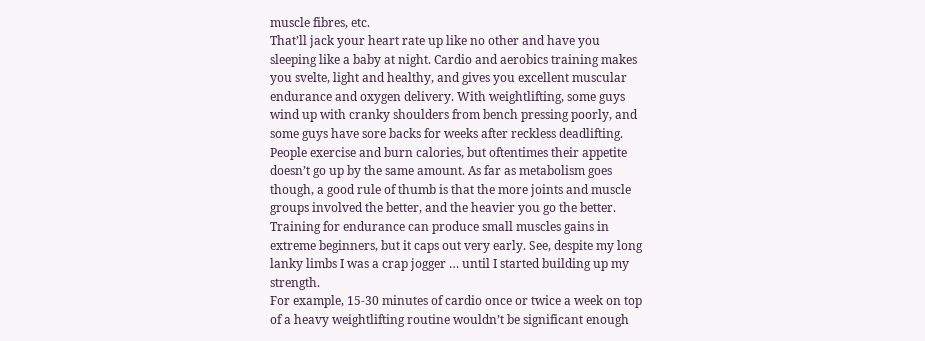muscle fibres, etc.
That’ll jack your heart rate up like no other and have you sleeping like a baby at night. Cardio and aerobics training makes you svelte, light and healthy, and gives you excellent muscular endurance and oxygen delivery. With weightlifting, some guys wind up with cranky shoulders from bench pressing poorly, and some guys have sore backs for weeks after reckless deadlifting. People exercise and burn calories, but oftentimes their appetite doesn’t go up by the same amount. As far as metabolism goes though, a good rule of thumb is that the more joints and muscle groups involved the better, and the heavier you go the better. Training for endurance can produce small muscles gains in extreme beginners, but it caps out very early. See, despite my long lanky limbs I was a crap jogger … until I started building up my strength.
For example, 15-30 minutes of cardio once or twice a week on top of a heavy weightlifting routine wouldn’t be significant enough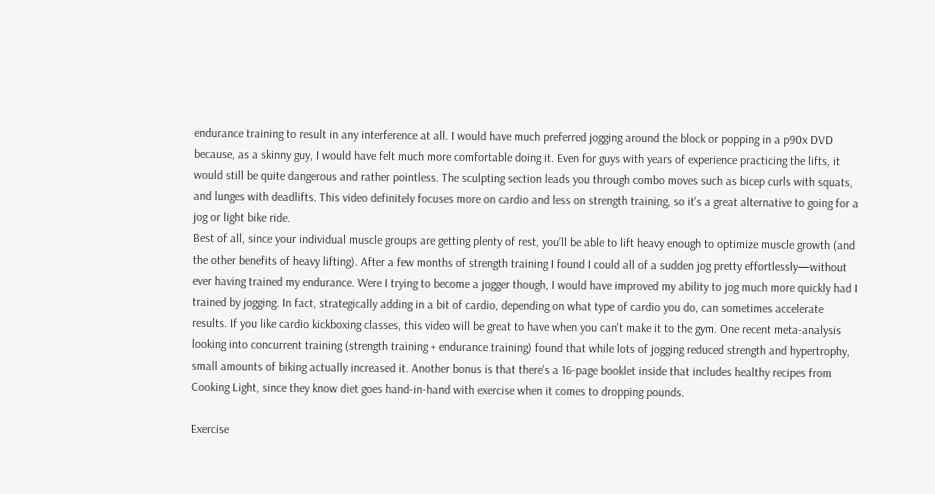endurance training to result in any interference at all. I would have much preferred jogging around the block or popping in a p90x DVD because, as a skinny guy, I would have felt much more comfortable doing it. Even for guys with years of experience practicing the lifts, it would still be quite dangerous and rather pointless. The sculpting section leads you through combo moves such as bicep curls with squats, and lunges with deadlifts. This video definitely focuses more on cardio and less on strength training, so it's a great alternative to going for a jog or light bike ride.
Best of all, since your individual muscle groups are getting plenty of rest, you’ll be able to lift heavy enough to optimize muscle growth (and the other benefits of heavy lifting). After a few months of strength training I found I could all of a sudden jog pretty effortlessly—without ever having trained my endurance. Were I trying to become a jogger though, I would have improved my ability to jog much more quickly had I trained by jogging. In fact, strategically adding in a bit of cardio, depending on what type of cardio you do, can sometimes accelerate results. If you like cardio kickboxing classes, this video will be great to have when you can't make it to the gym. One recent meta-analysis looking into concurrent training (strength training + endurance training) found that while lots of jogging reduced strength and hypertrophy, small amounts of biking actually increased it. Another bonus is that there's a 16-page booklet inside that includes healthy recipes from Cooking Light, since they know diet goes hand-in-hand with exercise when it comes to dropping pounds.

Exercise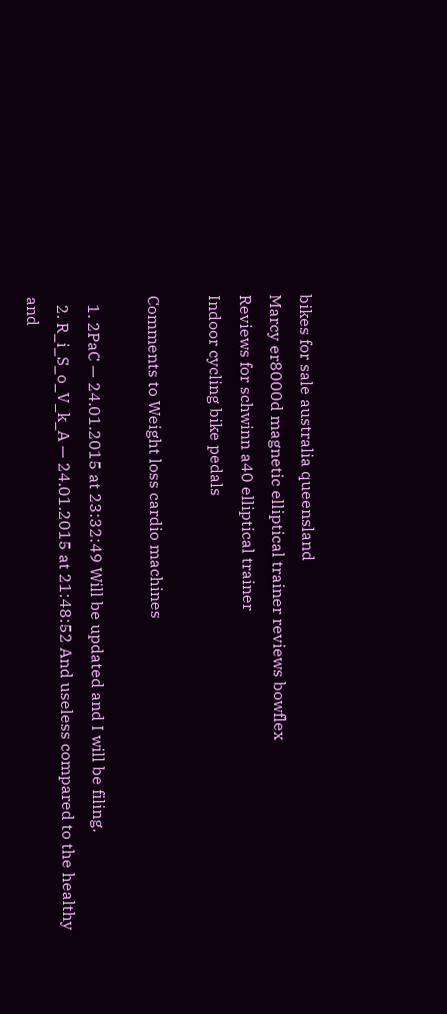bikes for sale australia queensland
Marcy er8000d magnetic elliptical trainer reviews bowflex
Reviews for schwinn a40 elliptical trainer
Indoor cycling bike pedals

Comments to Weight loss cardio machines

  1. 2PaC — 24.01.2015 at 23:32:49 Will be updated and I will be filing.
  2. R_i_S_o_V_k_A — 24.01.2015 at 21:48:52 And useless compared to the healthy and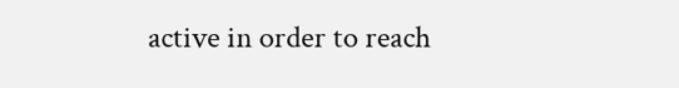active in order to reach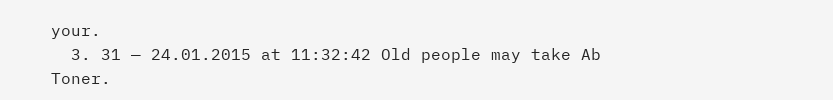your.
  3. 31 — 24.01.2015 at 11:32:42 Old people may take Ab Toner.